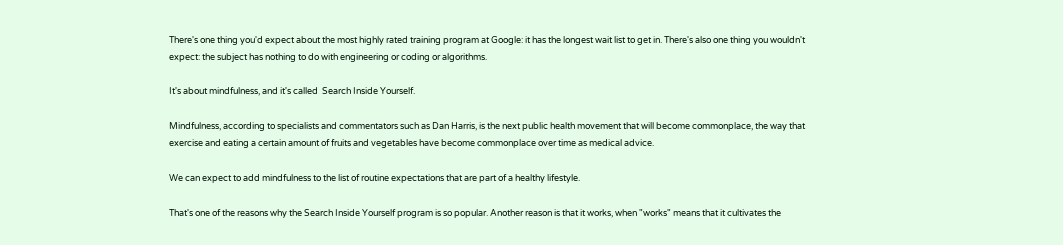There's one thing you'd expect about the most highly rated training program at Google: it has the longest wait list to get in. There's also one thing you wouldn't expect: the subject has nothing to do with engineering or coding or algorithms.

It's about mindfulness, and it's called  Search Inside Yourself.

Mindfulness, according to specialists and commentators such as Dan Harris, is the next public health movement that will become commonplace, the way that exercise and eating a certain amount of fruits and vegetables have become commonplace over time as medical advice.

We can expect to add mindfulness to the list of routine expectations that are part of a healthy lifestyle.

That's one of the reasons why the Search Inside Yourself program is so popular. Another reason is that it works, when "works" means that it cultivates the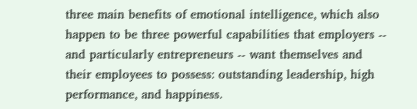three main benefits of emotional intelligence, which also happen to be three powerful capabilities that employers -- and particularly entrepreneurs -- want themselves and their employees to possess: outstanding leadership, high performance, and happiness.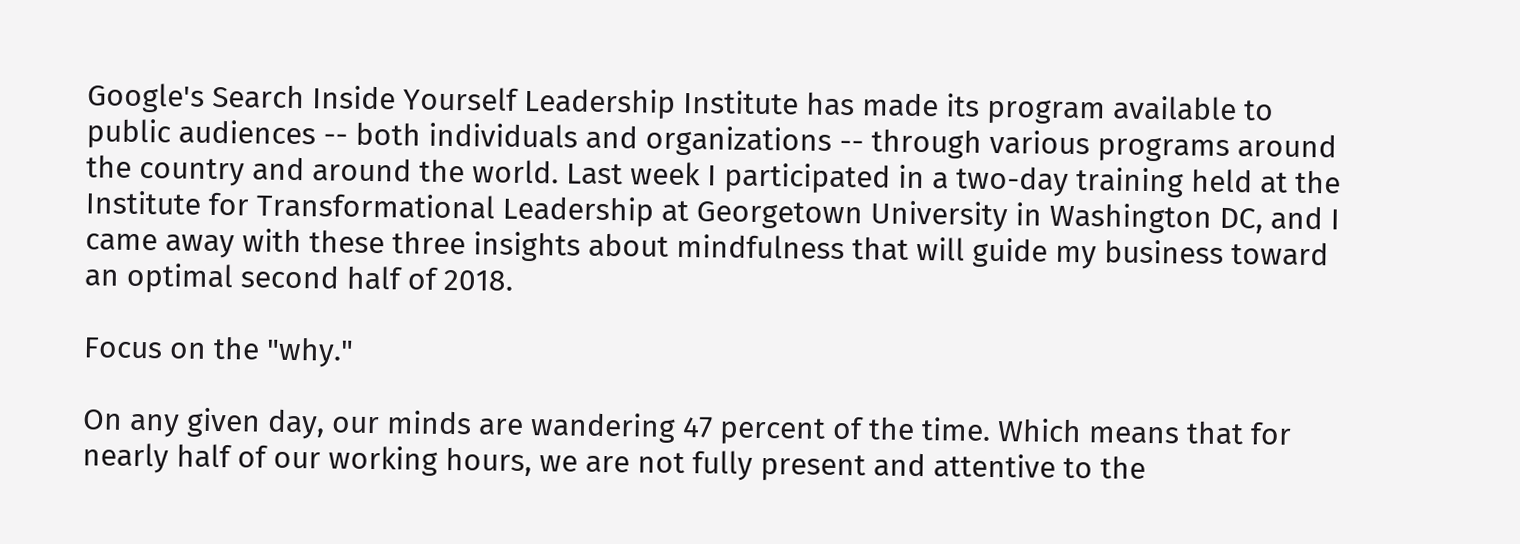Google's Search Inside Yourself Leadership Institute has made its program available to public audiences -- both individuals and organizations -- through various programs around the country and around the world. Last week I participated in a two-day training held at the Institute for Transformational Leadership at Georgetown University in Washington DC, and I came away with these three insights about mindfulness that will guide my business toward an optimal second half of 2018.

Focus on the "why."

On any given day, our minds are wandering 47 percent of the time. Which means that for nearly half of our working hours, we are not fully present and attentive to the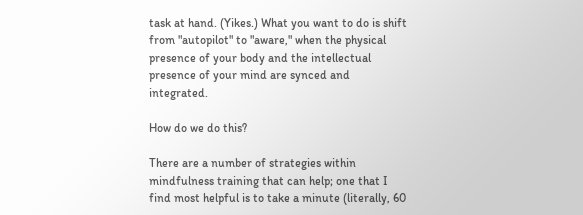task at hand. (Yikes.) What you want to do is shift from "autopilot" to "aware," when the physical presence of your body and the intellectual presence of your mind are synced and integrated.

How do we do this?

There are a number of strategies within mindfulness training that can help; one that I find most helpful is to take a minute (literally, 60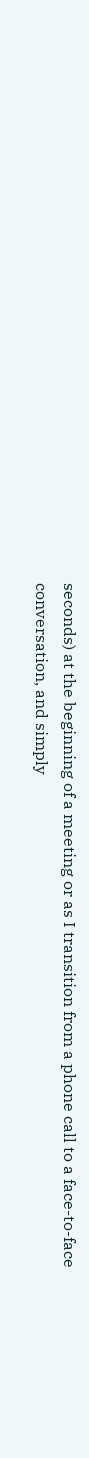seconds) at the beginning of a meeting or as I transition from a phone call to a face-to-face conversation, and simply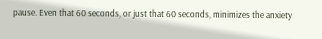pause. Even that 60 seconds, or just that 60 seconds, minimizes the anxiety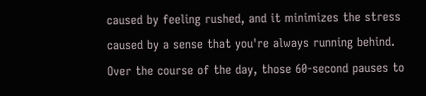caused by feeling rushed, and it minimizes the stress caused by a sense that you're always running behind. Over the course of the day, those 60-second pauses to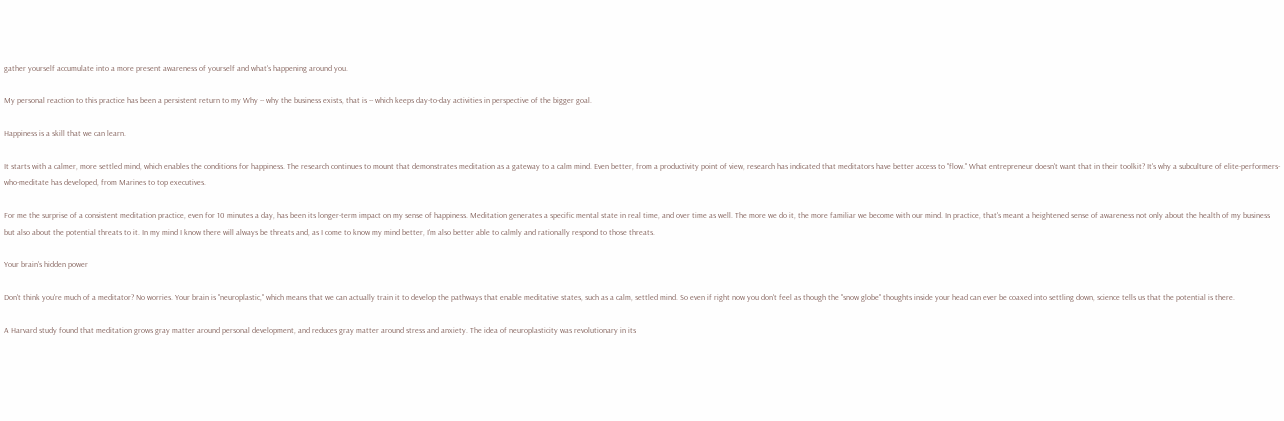gather yourself accumulate into a more present awareness of yourself and what's happening around you.

My personal reaction to this practice has been a persistent return to my Why -- why the business exists, that is -- which keeps day-to-day activities in perspective of the bigger goal.

Happiness is a skill that we can learn.

It starts with a calmer, more settled mind, which enables the conditions for happiness. The research continues to mount that demonstrates meditation as a gateway to a calm mind. Even better, from a productivity point of view, research has indicated that meditators have better access to "flow." What entrepreneur doesn't want that in their toolkit? It's why a subculture of elite-performers-who-meditate has developed, from Marines to top executives.

For me the surprise of a consistent meditation practice, even for 10 minutes a day, has been its longer-term impact on my sense of happiness. Meditation generates a specific mental state in real time, and over time as well. The more we do it, the more familiar we become with our mind. In practice, that's meant a heightened sense of awareness not only about the health of my business but also about the potential threats to it. In my mind I know there will always be threats and, as I come to know my mind better, I'm also better able to calmly and rationally respond to those threats.

Your brain's hidden power

Don't think you're much of a meditator? No worries. Your brain is "neuroplastic," which means that we can actually train it to develop the pathways that enable meditative states, such as a calm, settled mind. So even if right now you don't feel as though the "snow globe" thoughts inside your head can ever be coaxed into settling down, science tells us that the potential is there.

A Harvard study found that meditation grows gray matter around personal development, and reduces gray matter around stress and anxiety. The idea of neuroplasticity was revolutionary in its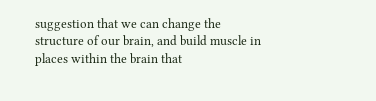suggestion that we can change the structure of our brain, and build muscle in places within the brain that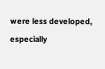were less developed, especially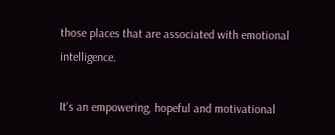those places that are associated with emotional intelligence.

It's an empowering, hopeful and motivational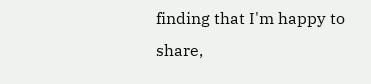finding that I'm happy to share,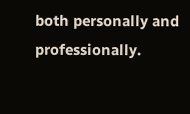both personally and professionally.